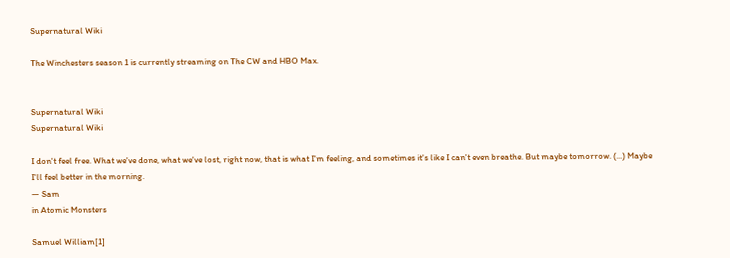Supernatural Wiki

The Winchesters season 1 is currently streaming on The CW and HBO Max.


Supernatural Wiki
Supernatural Wiki

I don't feel free. What we've done, what we've lost, right now, that is what I'm feeling, and sometimes it's like I can't even breathe. But maybe tomorrow. (...) Maybe I'll feel better in the morning.
— Sam
in Atomic Monsters

Samuel William[1]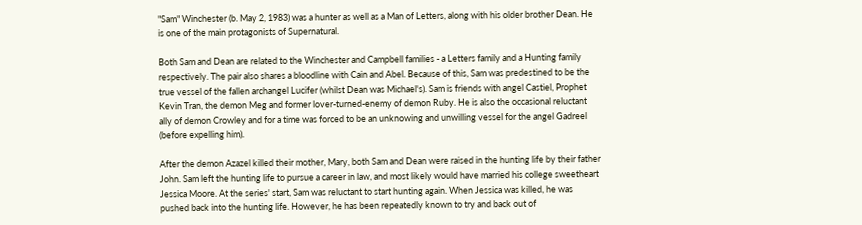"Sam" Winchester (b. May 2, 1983) was a hunter as well as a Man of Letters, along with his older brother Dean. He is one of the main protagonists of Supernatural.

Both Sam and Dean are related to the Winchester and Campbell families - a Letters family and a Hunting family respectively. The pair also shares a bloodline with Cain and Abel. Because of this, Sam was predestined to be the true vessel of the fallen archangel Lucifer (whilst Dean was Michael's). Sam is friends with angel Castiel, Prophet Kevin Tran, the demon Meg and former lover-turned-enemy of demon Ruby. He is also the occasional reluctant ally of demon Crowley and for a time was forced to be an unknowing and unwilling vessel for the angel Gadreel (before expelling him).

After the demon Azazel killed their mother, Mary, both Sam and Dean were raised in the hunting life by their father John. Sam left the hunting life to pursue a career in law, and most likely would have married his college sweetheart Jessica Moore. At the series' start, Sam was reluctant to start hunting again. When Jessica was killed, he was pushed back into the hunting life. However, he has been repeatedly known to try and back out of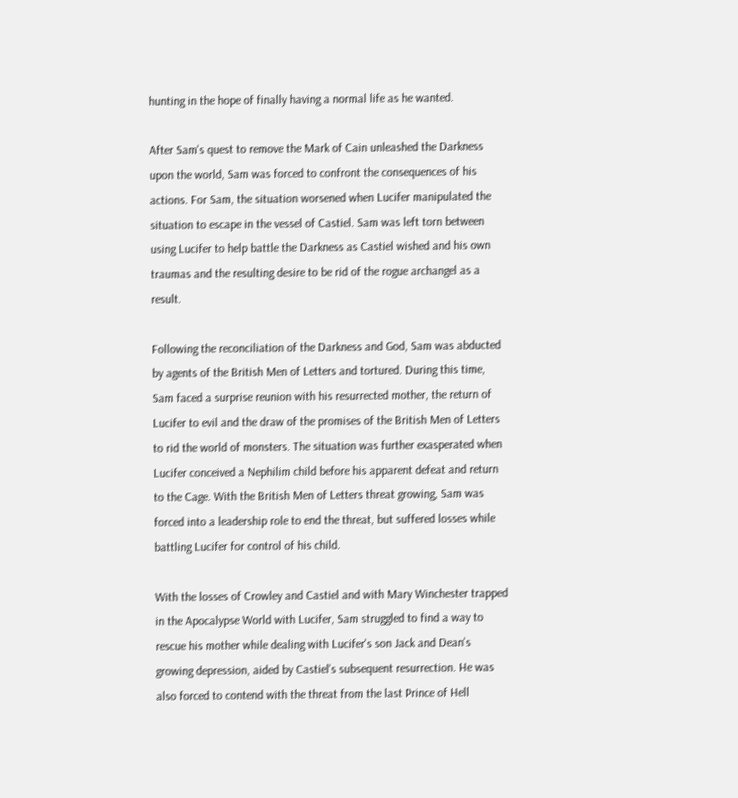hunting in the hope of finally having a normal life as he wanted.

After Sam's quest to remove the Mark of Cain unleashed the Darkness upon the world, Sam was forced to confront the consequences of his actions. For Sam, the situation worsened when Lucifer manipulated the situation to escape in the vessel of Castiel. Sam was left torn between using Lucifer to help battle the Darkness as Castiel wished and his own traumas and the resulting desire to be rid of the rogue archangel as a result.

Following the reconciliation of the Darkness and God, Sam was abducted by agents of the British Men of Letters and tortured. During this time, Sam faced a surprise reunion with his resurrected mother, the return of Lucifer to evil and the draw of the promises of the British Men of Letters to rid the world of monsters. The situation was further exasperated when Lucifer conceived a Nephilim child before his apparent defeat and return to the Cage. With the British Men of Letters threat growing, Sam was forced into a leadership role to end the threat, but suffered losses while battling Lucifer for control of his child.

With the losses of Crowley and Castiel and with Mary Winchester trapped in the Apocalypse World with Lucifer, Sam struggled to find a way to rescue his mother while dealing with Lucifer's son Jack and Dean's growing depression, aided by Castiel's subsequent resurrection. He was also forced to contend with the threat from the last Prince of Hell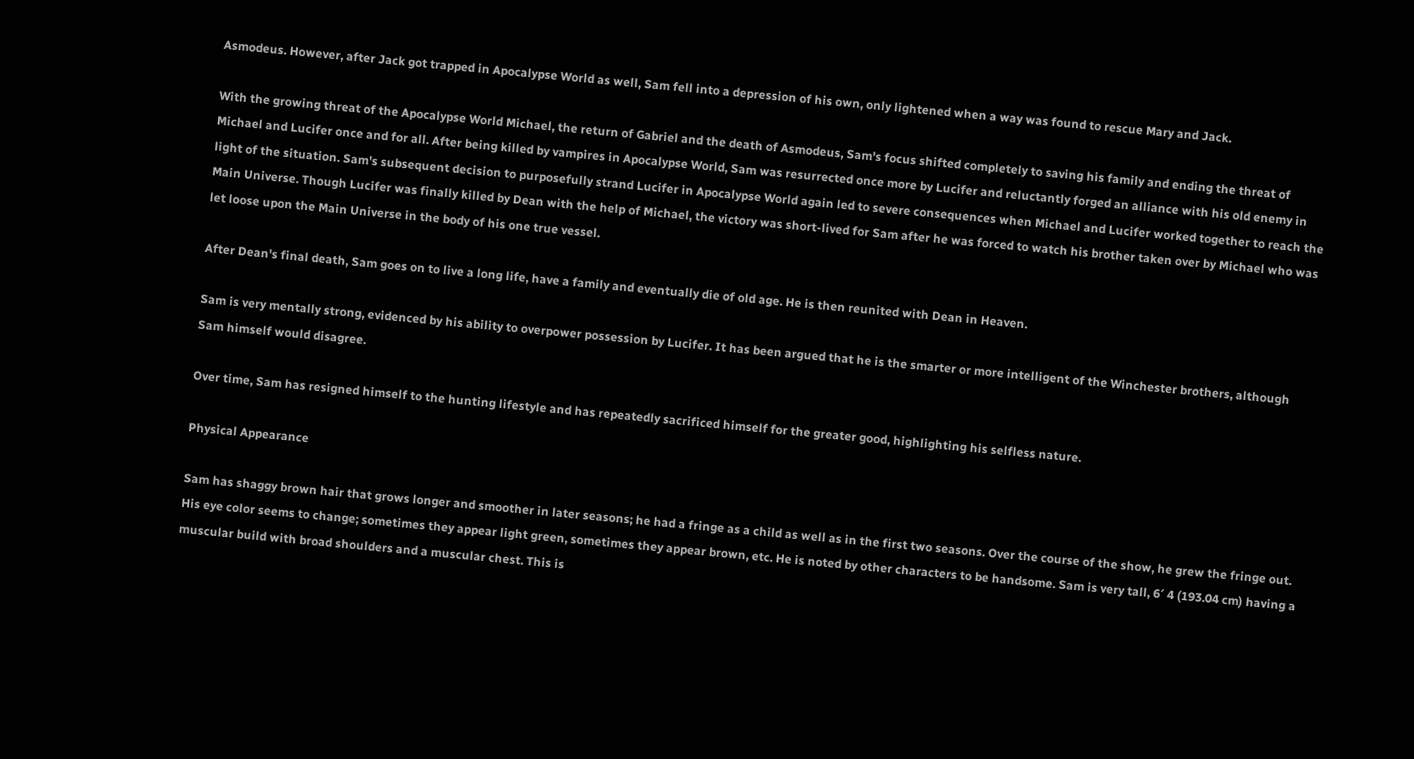Asmodeus. However, after Jack got trapped in Apocalypse World as well, Sam fell into a depression of his own, only lightened when a way was found to rescue Mary and Jack.

With the growing threat of the Apocalypse World Michael, the return of Gabriel and the death of Asmodeus, Sam's focus shifted completely to saving his family and ending the threat of Michael and Lucifer once and for all. After being killed by vampires in Apocalypse World, Sam was resurrected once more by Lucifer and reluctantly forged an alliance with his old enemy in light of the situation. Sam's subsequent decision to purposefully strand Lucifer in Apocalypse World again led to severe consequences when Michael and Lucifer worked together to reach the Main Universe. Though Lucifer was finally killed by Dean with the help of Michael, the victory was short-lived for Sam after he was forced to watch his brother taken over by Michael who was let loose upon the Main Universe in the body of his one true vessel.

After Dean's final death, Sam goes on to live a long life, have a family and eventually die of old age. He is then reunited with Dean in Heaven.

Sam is very mentally strong, evidenced by his ability to overpower possession by Lucifer. It has been argued that he is the smarter or more intelligent of the Winchester brothers, although Sam himself would disagree.

Over time, Sam has resigned himself to the hunting lifestyle and has repeatedly sacrificed himself for the greater good, highlighting his selfless nature.

Physical Appearance

Sam has shaggy brown hair that grows longer and smoother in later seasons; he had a fringe as a child as well as in the first two seasons. Over the course of the show, he grew the fringe out. His eye color seems to change; sometimes they appear light green, sometimes they appear brown, etc. He is noted by other characters to be handsome. Sam is very tall, 6′ 4 (193.04 cm) having a muscular build with broad shoulders and a muscular chest. This is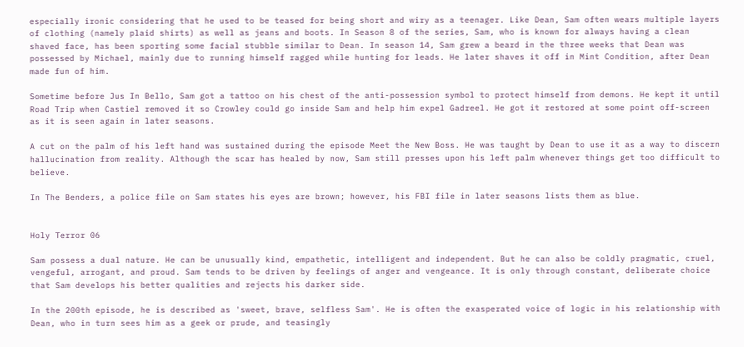especially ironic considering that he used to be teased for being short and wiry as a teenager. Like Dean, Sam often wears multiple layers of clothing (namely plaid shirts) as well as jeans and boots. In Season 8 of the series, Sam, who is known for always having a clean shaved face, has been sporting some facial stubble similar to Dean. In season 14, Sam grew a beard in the three weeks that Dean was possessed by Michael, mainly due to running himself ragged while hunting for leads. He later shaves it off in Mint Condition, after Dean made fun of him.

Sometime before Jus In Bello, Sam got a tattoo on his chest of the anti-possession symbol to protect himself from demons. He kept it until Road Trip when Castiel removed it so Crowley could go inside Sam and help him expel Gadreel. He got it restored at some point off-screen as it is seen again in later seasons.

A cut on the palm of his left hand was sustained during the episode Meet the New Boss. He was taught by Dean to use it as a way to discern hallucination from reality. Although the scar has healed by now, Sam still presses upon his left palm whenever things get too difficult to believe.

In The Benders, a police file on Sam states his eyes are brown; however, his FBI file in later seasons lists them as blue.


Holy Terror 06

Sam possess a dual nature. He can be unusually kind, empathetic, intelligent and independent. But he can also be coldly pragmatic, cruel, vengeful, arrogant, and proud. Sam tends to be driven by feelings of anger and vengeance. It is only through constant, deliberate choice that Sam develops his better qualities and rejects his darker side.

In the 200th episode, he is described as 'sweet, brave, selfless Sam'. He is often the exasperated voice of logic in his relationship with Dean, who in turn sees him as a geek or prude, and teasingly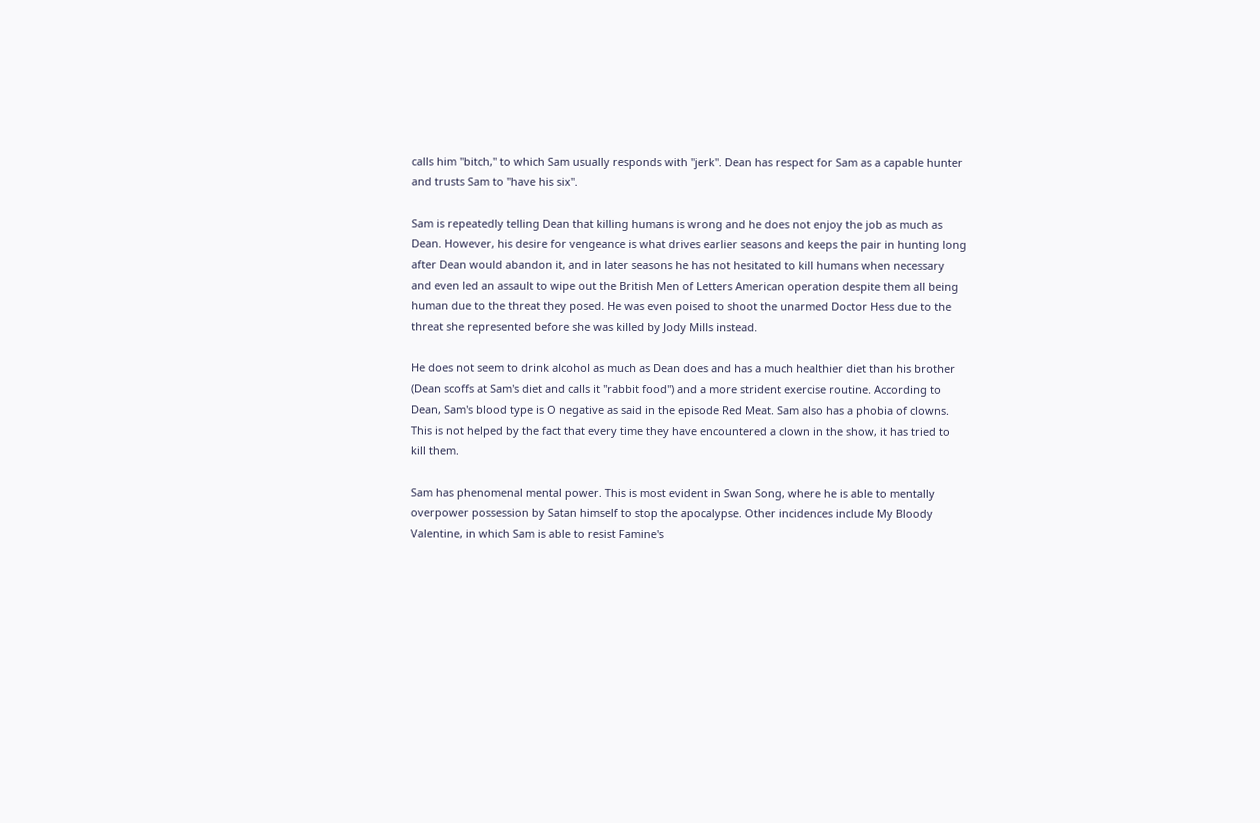calls him "bitch," to which Sam usually responds with "jerk". Dean has respect for Sam as a capable hunter and trusts Sam to "have his six".

Sam is repeatedly telling Dean that killing humans is wrong and he does not enjoy the job as much as Dean. However, his desire for vengeance is what drives earlier seasons and keeps the pair in hunting long after Dean would abandon it, and in later seasons he has not hesitated to kill humans when necessary and even led an assault to wipe out the British Men of Letters American operation despite them all being human due to the threat they posed. He was even poised to shoot the unarmed Doctor Hess due to the threat she represented before she was killed by Jody Mills instead.

He does not seem to drink alcohol as much as Dean does and has a much healthier diet than his brother (Dean scoffs at Sam's diet and calls it "rabbit food") and a more strident exercise routine. According to Dean, Sam's blood type is O negative as said in the episode Red Meat. Sam also has a phobia of clowns. This is not helped by the fact that every time they have encountered a clown in the show, it has tried to kill them.

Sam has phenomenal mental power. This is most evident in Swan Song, where he is able to mentally overpower possession by Satan himself to stop the apocalypse. Other incidences include My Bloody Valentine, in which Sam is able to resist Famine's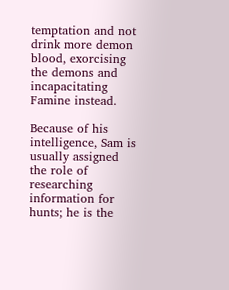temptation and not drink more demon blood, exorcising the demons and incapacitating Famine instead.

Because of his intelligence, Sam is usually assigned the role of researching information for hunts; he is the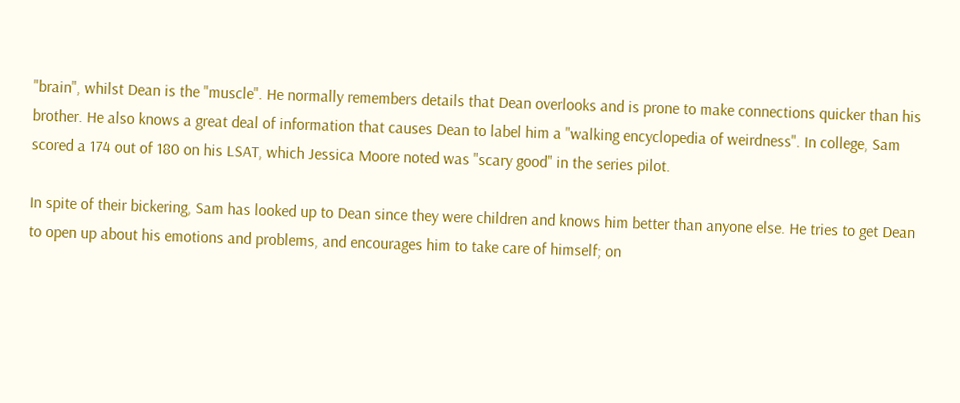"brain", whilst Dean is the "muscle". He normally remembers details that Dean overlooks and is prone to make connections quicker than his brother. He also knows a great deal of information that causes Dean to label him a "walking encyclopedia of weirdness". In college, Sam scored a 174 out of 180 on his LSAT, which Jessica Moore noted was "scary good" in the series pilot.

In spite of their bickering, Sam has looked up to Dean since they were children and knows him better than anyone else. He tries to get Dean to open up about his emotions and problems, and encourages him to take care of himself; on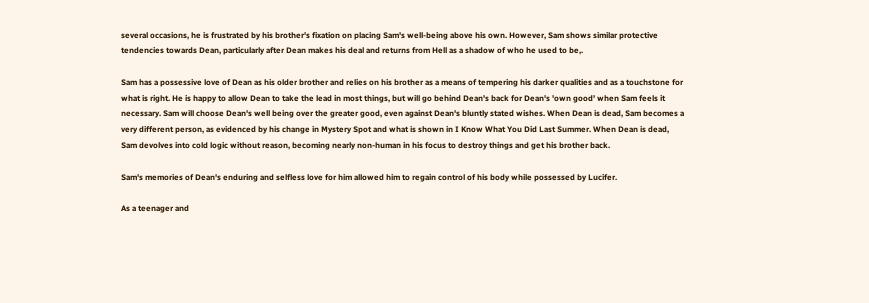several occasions, he is frustrated by his brother's fixation on placing Sam's well-being above his own. However, Sam shows similar protective tendencies towards Dean, particularly after Dean makes his deal and returns from Hell as a shadow of who he used to be,.

Sam has a possessive love of Dean as his older brother and relies on his brother as a means of tempering his darker qualities and as a touchstone for what is right. He is happy to allow Dean to take the lead in most things, but will go behind Dean's back for Dean's 'own good' when Sam feels it necessary. Sam will choose Dean's well being over the greater good, even against Dean's bluntly stated wishes. When Dean is dead, Sam becomes a very different person, as evidenced by his change in Mystery Spot and what is shown in I Know What You Did Last Summer. When Dean is dead, Sam devolves into cold logic without reason, becoming nearly non-human in his focus to destroy things and get his brother back.

Sam's memories of Dean's enduring and selfless love for him allowed him to regain control of his body while possessed by Lucifer.

As a teenager and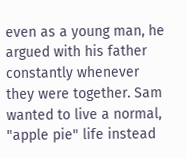even as a young man, he argued with his father constantly whenever they were together. Sam wanted to live a normal, "apple pie" life instead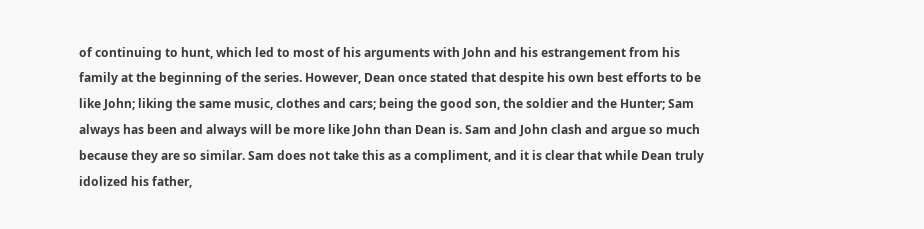of continuing to hunt, which led to most of his arguments with John and his estrangement from his family at the beginning of the series. However, Dean once stated that despite his own best efforts to be like John; liking the same music, clothes and cars; being the good son, the soldier and the Hunter; Sam always has been and always will be more like John than Dean is. Sam and John clash and argue so much because they are so similar. Sam does not take this as a compliment, and it is clear that while Dean truly idolized his father,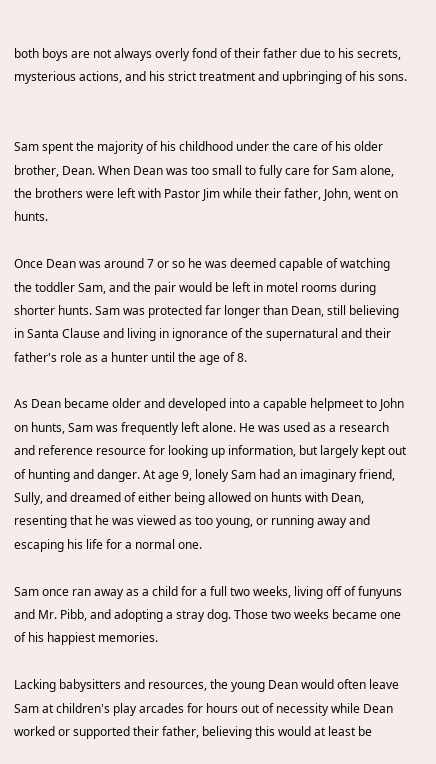both boys are not always overly fond of their father due to his secrets, mysterious actions, and his strict treatment and upbringing of his sons.


Sam spent the majority of his childhood under the care of his older brother, Dean. When Dean was too small to fully care for Sam alone, the brothers were left with Pastor Jim while their father, John, went on hunts.

Once Dean was around 7 or so he was deemed capable of watching the toddler Sam, and the pair would be left in motel rooms during shorter hunts. Sam was protected far longer than Dean, still believing in Santa Clause and living in ignorance of the supernatural and their father's role as a hunter until the age of 8.

As Dean became older and developed into a capable helpmeet to John on hunts, Sam was frequently left alone. He was used as a research and reference resource for looking up information, but largely kept out of hunting and danger. At age 9, lonely Sam had an imaginary friend, Sully, and dreamed of either being allowed on hunts with Dean, resenting that he was viewed as too young, or running away and escaping his life for a normal one.

Sam once ran away as a child for a full two weeks, living off of funyuns and Mr. Pibb, and adopting a stray dog. Those two weeks became one of his happiest memories.

Lacking babysitters and resources, the young Dean would often leave Sam at children's play arcades for hours out of necessity while Dean worked or supported their father, believing this would at least be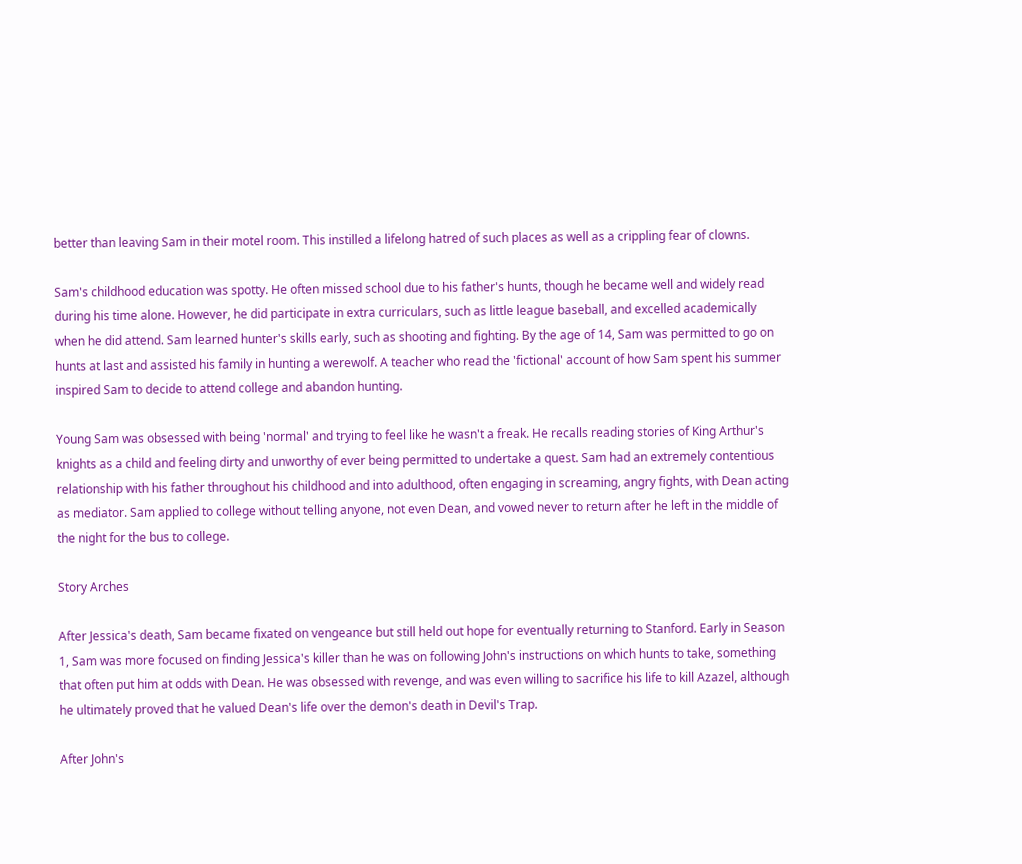better than leaving Sam in their motel room. This instilled a lifelong hatred of such places as well as a crippling fear of clowns.

Sam's childhood education was spotty. He often missed school due to his father's hunts, though he became well and widely read during his time alone. However, he did participate in extra curriculars, such as little league baseball, and excelled academically when he did attend. Sam learned hunter's skills early, such as shooting and fighting. By the age of 14, Sam was permitted to go on hunts at last and assisted his family in hunting a werewolf. A teacher who read the 'fictional' account of how Sam spent his summer inspired Sam to decide to attend college and abandon hunting.

Young Sam was obsessed with being 'normal' and trying to feel like he wasn't a freak. He recalls reading stories of King Arthur's knights as a child and feeling dirty and unworthy of ever being permitted to undertake a quest. Sam had an extremely contentious relationship with his father throughout his childhood and into adulthood, often engaging in screaming, angry fights, with Dean acting as mediator. Sam applied to college without telling anyone, not even Dean, and vowed never to return after he left in the middle of the night for the bus to college.

Story Arches

After Jessica's death, Sam became fixated on vengeance but still held out hope for eventually returning to Stanford. Early in Season 1, Sam was more focused on finding Jessica's killer than he was on following John's instructions on which hunts to take, something that often put him at odds with Dean. He was obsessed with revenge, and was even willing to sacrifice his life to kill Azazel, although he ultimately proved that he valued Dean's life over the demon's death in Devil's Trap.

After John's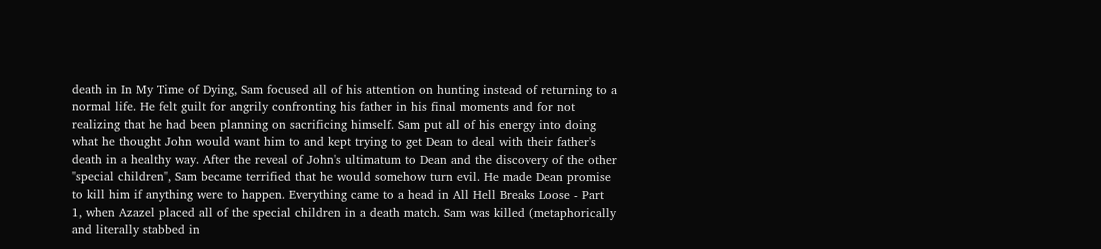death in In My Time of Dying, Sam focused all of his attention on hunting instead of returning to a normal life. He felt guilt for angrily confronting his father in his final moments and for not realizing that he had been planning on sacrificing himself. Sam put all of his energy into doing what he thought John would want him to and kept trying to get Dean to deal with their father's death in a healthy way. After the reveal of John's ultimatum to Dean and the discovery of the other "special children", Sam became terrified that he would somehow turn evil. He made Dean promise to kill him if anything were to happen. Everything came to a head in All Hell Breaks Loose - Part 1, when Azazel placed all of the special children in a death match. Sam was killed (metaphorically and literally stabbed in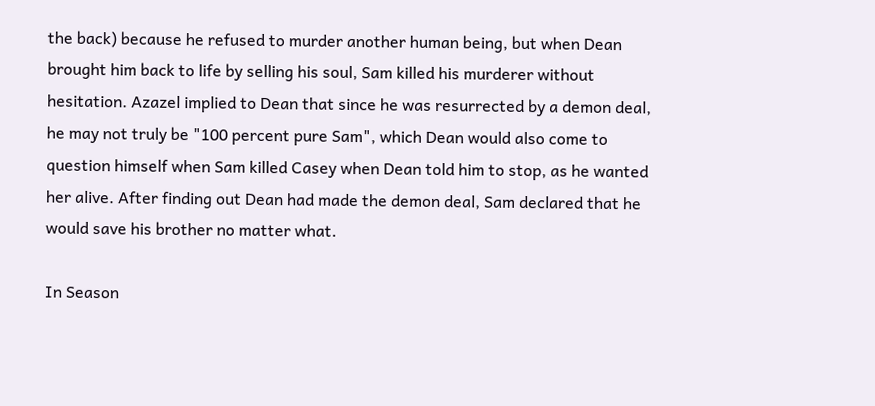the back) because he refused to murder another human being, but when Dean brought him back to life by selling his soul, Sam killed his murderer without hesitation. Azazel implied to Dean that since he was resurrected by a demon deal, he may not truly be "100 percent pure Sam", which Dean would also come to question himself when Sam killed Casey when Dean told him to stop, as he wanted her alive. After finding out Dean had made the demon deal, Sam declared that he would save his brother no matter what.

In Season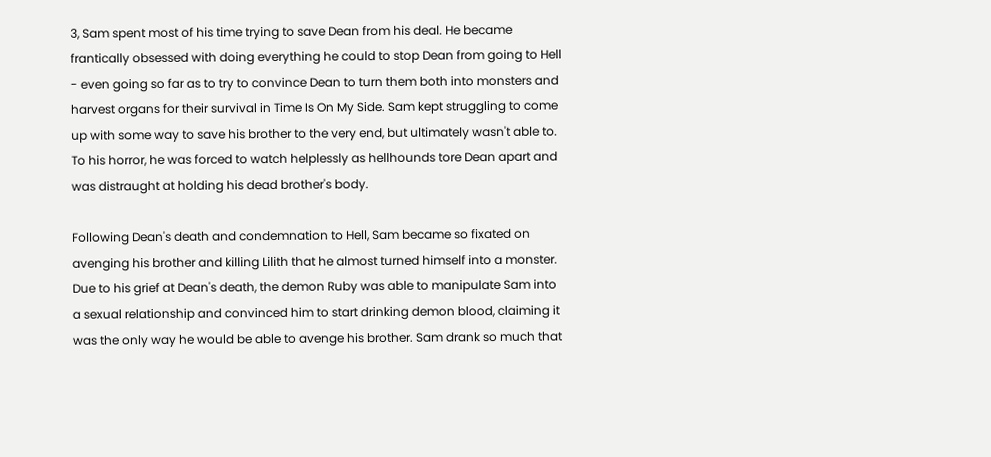3, Sam spent most of his time trying to save Dean from his deal. He became frantically obsessed with doing everything he could to stop Dean from going to Hell - even going so far as to try to convince Dean to turn them both into monsters and harvest organs for their survival in Time Is On My Side. Sam kept struggling to come up with some way to save his brother to the very end, but ultimately wasn't able to. To his horror, he was forced to watch helplessly as hellhounds tore Dean apart and was distraught at holding his dead brother's body.

Following Dean's death and condemnation to Hell, Sam became so fixated on avenging his brother and killing Lilith that he almost turned himself into a monster. Due to his grief at Dean's death, the demon Ruby was able to manipulate Sam into a sexual relationship and convinced him to start drinking demon blood, claiming it was the only way he would be able to avenge his brother. Sam drank so much that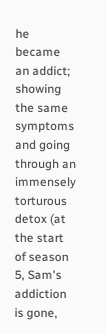he became an addict; showing the same symptoms and going through an immensely torturous detox (at the start of season 5, Sam's addiction is gone,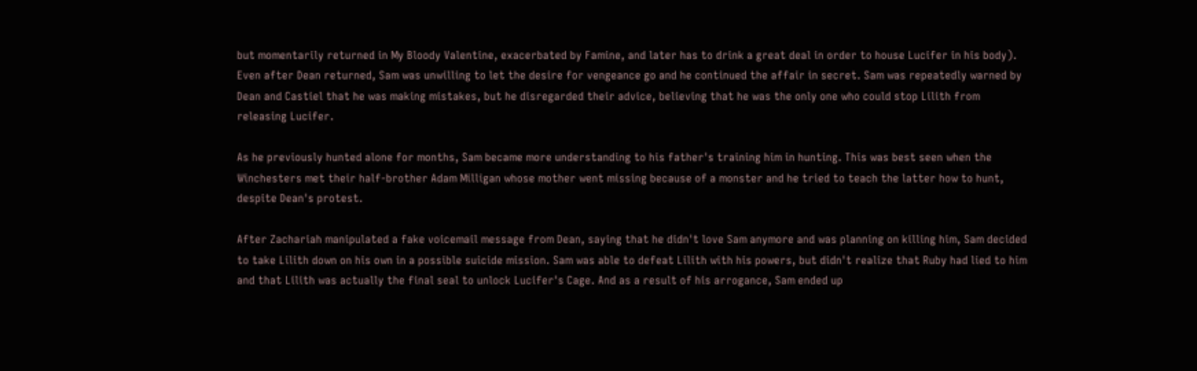but momentarily returned in My Bloody Valentine, exacerbated by Famine, and later has to drink a great deal in order to house Lucifer in his body). Even after Dean returned, Sam was unwilling to let the desire for vengeance go and he continued the affair in secret. Sam was repeatedly warned by Dean and Castiel that he was making mistakes, but he disregarded their advice, believing that he was the only one who could stop Lilith from releasing Lucifer.

As he previously hunted alone for months, Sam became more understanding to his father's training him in hunting. This was best seen when the Winchesters met their half-brother Adam Milligan whose mother went missing because of a monster and he tried to teach the latter how to hunt, despite Dean's protest.

After Zachariah manipulated a fake voicemail message from Dean, saying that he didn't love Sam anymore and was planning on killing him, Sam decided to take Lilith down on his own in a possible suicide mission. Sam was able to defeat Lilith with his powers, but didn't realize that Ruby had lied to him and that Lilith was actually the final seal to unlock Lucifer's Cage. And as a result of his arrogance, Sam ended up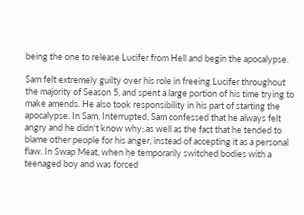being the one to release Lucifer from Hell and begin the apocalypse.

Sam felt extremely guilty over his role in freeing Lucifer throughout the majority of Season 5, and spent a large portion of his time trying to make amends. He also took responsibility in his part of starting the apocalypse. In Sam, Interrupted, Sam confessed that he always felt angry and he didn't know why; as well as the fact that he tended to blame other people for his anger, instead of accepting it as a personal flaw. In Swap Meat, when he temporarily switched bodies with a teenaged boy and was forced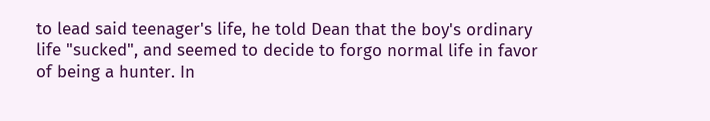to lead said teenager's life, he told Dean that the boy's ordinary life "sucked", and seemed to decide to forgo normal life in favor of being a hunter. In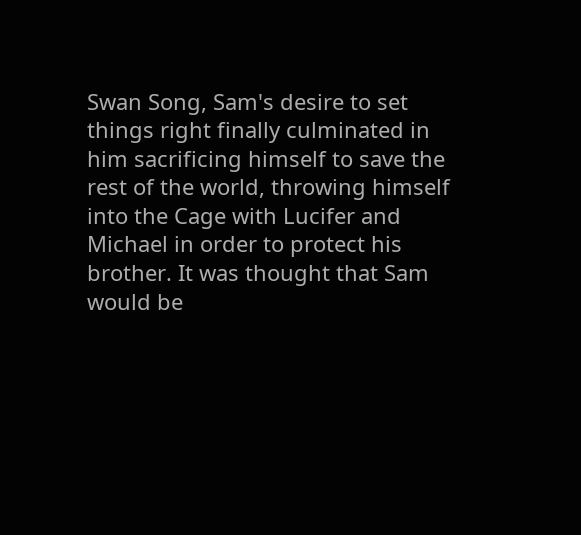Swan Song, Sam's desire to set things right finally culminated in him sacrificing himself to save the rest of the world, throwing himself into the Cage with Lucifer and Michael in order to protect his brother. It was thought that Sam would be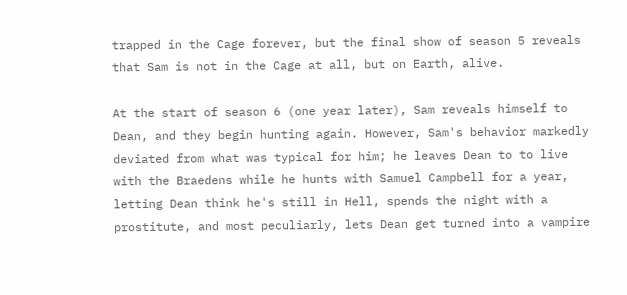trapped in the Cage forever, but the final show of season 5 reveals that Sam is not in the Cage at all, but on Earth, alive.

At the start of season 6 (one year later), Sam reveals himself to Dean, and they begin hunting again. However, Sam's behavior markedly deviated from what was typical for him; he leaves Dean to to live with the Braedens while he hunts with Samuel Campbell for a year, letting Dean think he's still in Hell, spends the night with a prostitute, and most peculiarly, lets Dean get turned into a vampire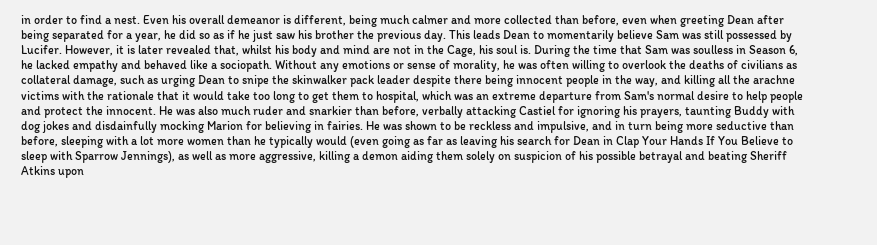in order to find a nest. Even his overall demeanor is different, being much calmer and more collected than before, even when greeting Dean after being separated for a year, he did so as if he just saw his brother the previous day. This leads Dean to momentarily believe Sam was still possessed by Lucifer. However, it is later revealed that, whilst his body and mind are not in the Cage, his soul is. During the time that Sam was soulless in Season 6, he lacked empathy and behaved like a sociopath. Without any emotions or sense of morality, he was often willing to overlook the deaths of civilians as collateral damage, such as urging Dean to snipe the skinwalker pack leader despite there being innocent people in the way, and killing all the arachne victims with the rationale that it would take too long to get them to hospital, which was an extreme departure from Sam's normal desire to help people and protect the innocent. He was also much ruder and snarkier than before, verbally attacking Castiel for ignoring his prayers, taunting Buddy with dog jokes and disdainfully mocking Marion for believing in fairies. He was shown to be reckless and impulsive, and in turn being more seductive than before, sleeping with a lot more women than he typically would (even going as far as leaving his search for Dean in Clap Your Hands If You Believe to sleep with Sparrow Jennings), as well as more aggressive, killing a demon aiding them solely on suspicion of his possible betrayal and beating Sheriff Atkins upon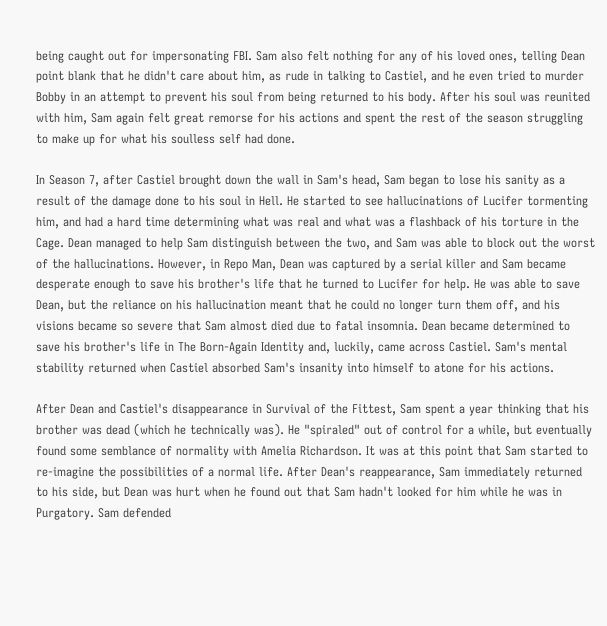being caught out for impersonating FBI. Sam also felt nothing for any of his loved ones, telling Dean point blank that he didn't care about him, as rude in talking to Castiel, and he even tried to murder Bobby in an attempt to prevent his soul from being returned to his body. After his soul was reunited with him, Sam again felt great remorse for his actions and spent the rest of the season struggling to make up for what his soulless self had done.

In Season 7, after Castiel brought down the wall in Sam's head, Sam began to lose his sanity as a result of the damage done to his soul in Hell. He started to see hallucinations of Lucifer tormenting him, and had a hard time determining what was real and what was a flashback of his torture in the Cage. Dean managed to help Sam distinguish between the two, and Sam was able to block out the worst of the hallucinations. However, in Repo Man, Dean was captured by a serial killer and Sam became desperate enough to save his brother's life that he turned to Lucifer for help. He was able to save Dean, but the reliance on his hallucination meant that he could no longer turn them off, and his visions became so severe that Sam almost died due to fatal insomnia. Dean became determined to save his brother's life in The Born-Again Identity and, luckily, came across Castiel. Sam's mental stability returned when Castiel absorbed Sam's insanity into himself to atone for his actions.

After Dean and Castiel's disappearance in Survival of the Fittest, Sam spent a year thinking that his brother was dead (which he technically was). He "spiraled" out of control for a while, but eventually found some semblance of normality with Amelia Richardson. It was at this point that Sam started to re-imagine the possibilities of a normal life. After Dean's reappearance, Sam immediately returned to his side, but Dean was hurt when he found out that Sam hadn't looked for him while he was in Purgatory. Sam defended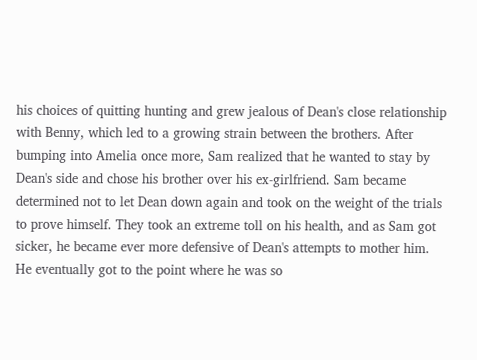his choices of quitting hunting and grew jealous of Dean's close relationship with Benny, which led to a growing strain between the brothers. After bumping into Amelia once more, Sam realized that he wanted to stay by Dean's side and chose his brother over his ex-girlfriend. Sam became determined not to let Dean down again and took on the weight of the trials to prove himself. They took an extreme toll on his health, and as Sam got sicker, he became ever more defensive of Dean's attempts to mother him. He eventually got to the point where he was so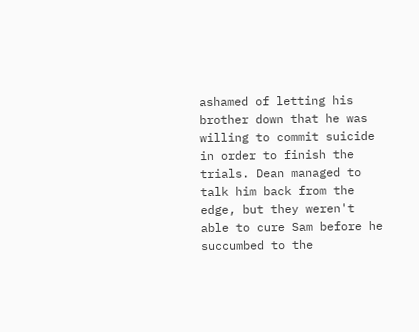ashamed of letting his brother down that he was willing to commit suicide in order to finish the trials. Dean managed to talk him back from the edge, but they weren't able to cure Sam before he succumbed to the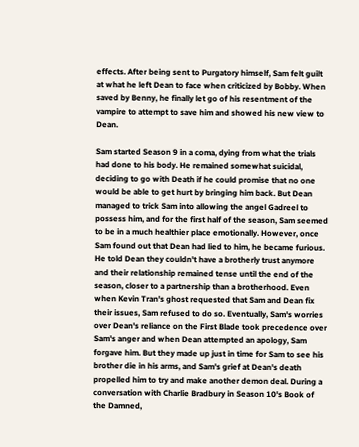effects. After being sent to Purgatory himself, Sam felt guilt at what he left Dean to face when criticized by Bobby. When saved by Benny, he finally let go of his resentment of the vampire to attempt to save him and showed his new view to Dean.

Sam started Season 9 in a coma, dying from what the trials had done to his body. He remained somewhat suicidal, deciding to go with Death if he could promise that no one would be able to get hurt by bringing him back. But Dean managed to trick Sam into allowing the angel Gadreel to possess him, and for the first half of the season, Sam seemed to be in a much healthier place emotionally. However, once Sam found out that Dean had lied to him, he became furious. He told Dean they couldn't have a brotherly trust anymore and their relationship remained tense until the end of the season, closer to a partnership than a brotherhood. Even when Kevin Tran's ghost requested that Sam and Dean fix their issues, Sam refused to do so. Eventually, Sam's worries over Dean's reliance on the First Blade took precedence over Sam's anger and when Dean attempted an apology, Sam forgave him. But they made up just in time for Sam to see his brother die in his arms, and Sam's grief at Dean's death propelled him to try and make another demon deal. During a conversation with Charlie Bradbury in Season 10's Book of the Damned,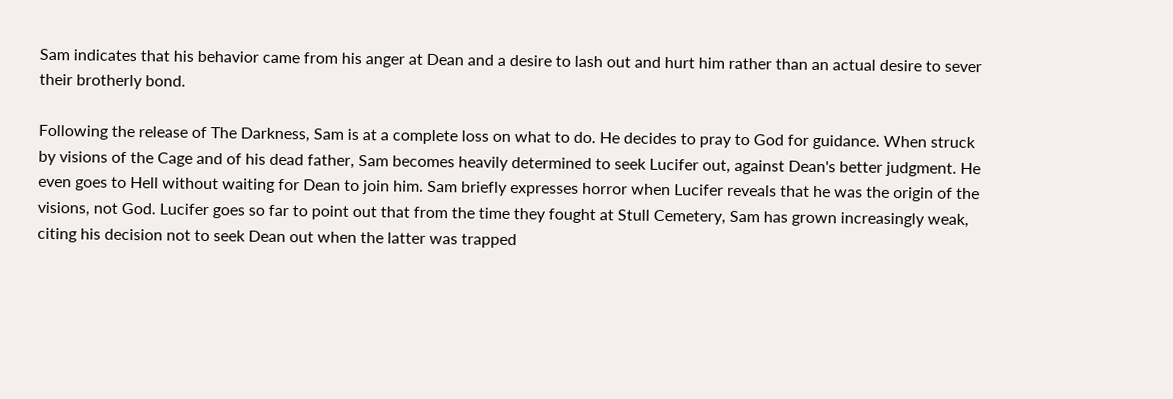Sam indicates that his behavior came from his anger at Dean and a desire to lash out and hurt him rather than an actual desire to sever their brotherly bond.

Following the release of The Darkness, Sam is at a complete loss on what to do. He decides to pray to God for guidance. When struck by visions of the Cage and of his dead father, Sam becomes heavily determined to seek Lucifer out, against Dean's better judgment. He even goes to Hell without waiting for Dean to join him. Sam briefly expresses horror when Lucifer reveals that he was the origin of the visions, not God. Lucifer goes so far to point out that from the time they fought at Stull Cemetery, Sam has grown increasingly weak, citing his decision not to seek Dean out when the latter was trapped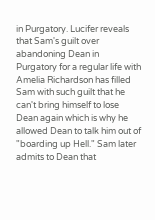in Purgatory. Lucifer reveals that Sam's guilt over abandoning Dean in Purgatory for a regular life with Amelia Richardson has filled Sam with such guilt that he can't bring himself to lose Dean again which is why he allowed Dean to talk him out of "boarding up Hell." Sam later admits to Dean that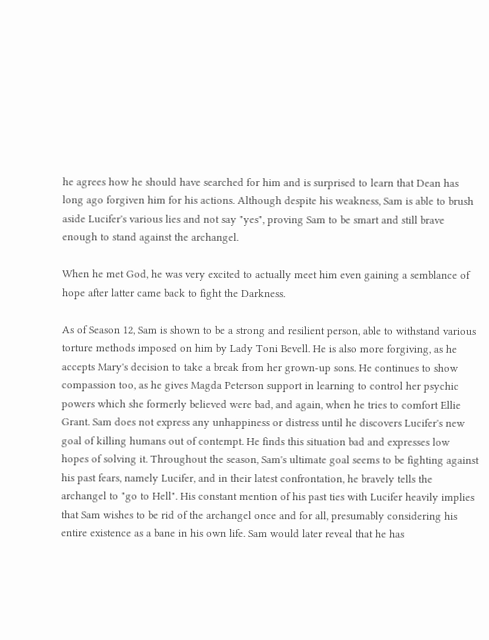he agrees how he should have searched for him and is surprised to learn that Dean has long ago forgiven him for his actions. Although despite his weakness, Sam is able to brush aside Lucifer's various lies and not say "yes", proving Sam to be smart and still brave enough to stand against the archangel.

When he met God, he was very excited to actually meet him even gaining a semblance of hope after latter came back to fight the Darkness.

As of Season 12, Sam is shown to be a strong and resilient person, able to withstand various torture methods imposed on him by Lady Toni Bevell. He is also more forgiving, as he accepts Mary's decision to take a break from her grown-up sons. He continues to show compassion too, as he gives Magda Peterson support in learning to control her psychic powers which she formerly believed were bad, and again, when he tries to comfort Ellie Grant. Sam does not express any unhappiness or distress until he discovers Lucifer's new goal of killing humans out of contempt. He finds this situation bad and expresses low hopes of solving it. Throughout the season, Sam's ultimate goal seems to be fighting against his past fears, namely Lucifer, and in their latest confrontation, he bravely tells the archangel to "go to Hell". His constant mention of his past ties with Lucifer heavily implies that Sam wishes to be rid of the archangel once and for all, presumably considering his entire existence as a bane in his own life. Sam would later reveal that he has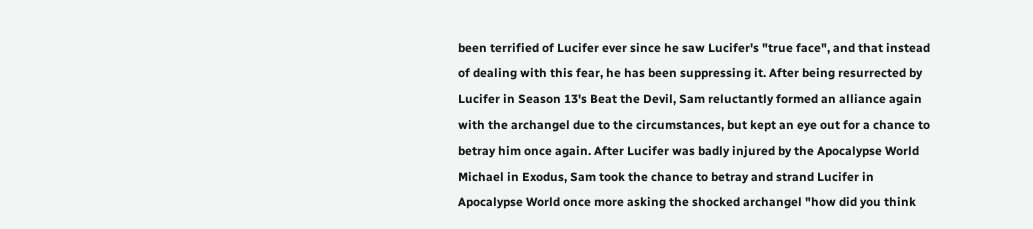been terrified of Lucifer ever since he saw Lucifer's "true face", and that instead of dealing with this fear, he has been suppressing it. After being resurrected by Lucifer in Season 13's Beat the Devil, Sam reluctantly formed an alliance again with the archangel due to the circumstances, but kept an eye out for a chance to betray him once again. After Lucifer was badly injured by the Apocalypse World Michael in Exodus, Sam took the chance to betray and strand Lucifer in Apocalypse World once more asking the shocked archangel "how did you think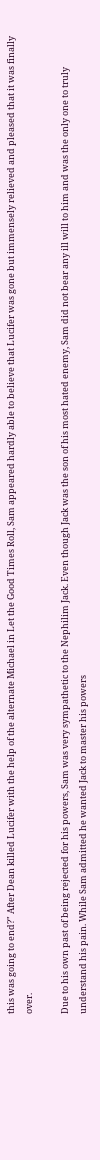this was going to end?" After Dean killed Lucifer with the help of the alternate Michael in Let the Good Times Roll, Sam appeared hardly able to believe that Lucifer was gone but immensely relieved and pleased that it was finally over.

Due to his own past of being rejected for his powers, Sam was very sympathetic to the Nephilim Jack. Even though Jack was the son of his most hated enemy, Sam did not bear any ill will to him and was the only one to truly understand his pain. While Sam admitted he wanted Jack to master his powers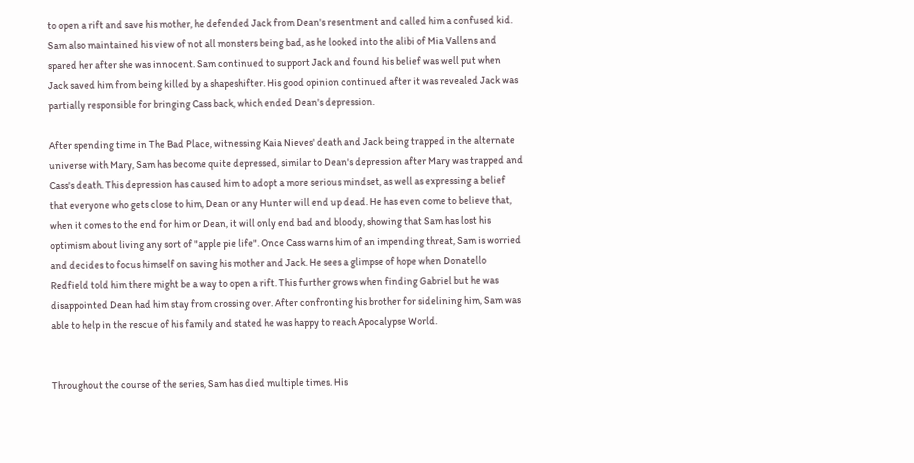to open a rift and save his mother, he defended Jack from Dean's resentment and called him a confused kid. Sam also maintained his view of not all monsters being bad, as he looked into the alibi of Mia Vallens and spared her after she was innocent. Sam continued to support Jack and found his belief was well put when Jack saved him from being killed by a shapeshifter. His good opinion continued after it was revealed Jack was partially responsible for bringing Cass back, which ended Dean's depression.

After spending time in The Bad Place, witnessing Kaia Nieves' death and Jack being trapped in the alternate universe with Mary, Sam has become quite depressed, similar to Dean's depression after Mary was trapped and Cass's death. This depression has caused him to adopt a more serious mindset, as well as expressing a belief that everyone who gets close to him, Dean or any Hunter will end up dead. He has even come to believe that, when it comes to the end for him or Dean, it will only end bad and bloody, showing that Sam has lost his optimism about living any sort of "apple pie life". Once Cass warns him of an impending threat, Sam is worried and decides to focus himself on saving his mother and Jack. He sees a glimpse of hope when Donatello Redfield told him there might be a way to open a rift. This further grows when finding Gabriel but he was disappointed Dean had him stay from crossing over. After confronting his brother for sidelining him, Sam was able to help in the rescue of his family and stated he was happy to reach Apocalypse World.


Throughout the course of the series, Sam has died multiple times. His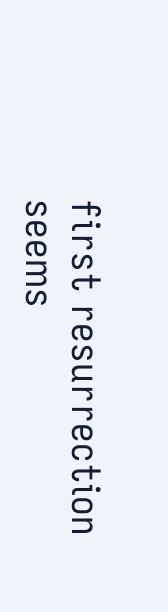first resurrection seems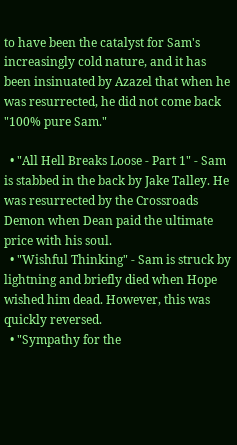to have been the catalyst for Sam's increasingly cold nature, and it has been insinuated by Azazel that when he was resurrected, he did not come back "100% pure Sam."

  • "All Hell Breaks Loose - Part 1" - Sam is stabbed in the back by Jake Talley. He was resurrected by the Crossroads Demon when Dean paid the ultimate price with his soul.
  • "Wishful Thinking" - Sam is struck by lightning and briefly died when Hope wished him dead. However, this was quickly reversed.
  • "Sympathy for the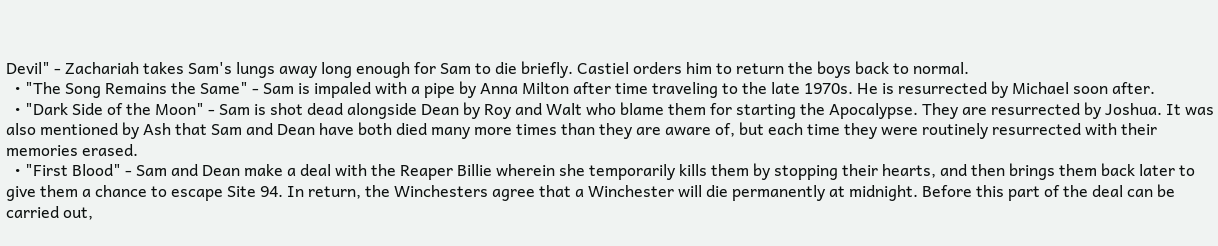Devil" - Zachariah takes Sam's lungs away long enough for Sam to die briefly. Castiel orders him to return the boys back to normal.
  • "The Song Remains the Same" - Sam is impaled with a pipe by Anna Milton after time traveling to the late 1970s. He is resurrected by Michael soon after.
  • "Dark Side of the Moon" - Sam is shot dead alongside Dean by Roy and Walt who blame them for starting the Apocalypse. They are resurrected by Joshua. It was also mentioned by Ash that Sam and Dean have both died many more times than they are aware of, but each time they were routinely resurrected with their memories erased.
  • "First Blood" - Sam and Dean make a deal with the Reaper Billie wherein she temporarily kills them by stopping their hearts, and then brings them back later to give them a chance to escape Site 94. In return, the Winchesters agree that a Winchester will die permanently at midnight. Before this part of the deal can be carried out,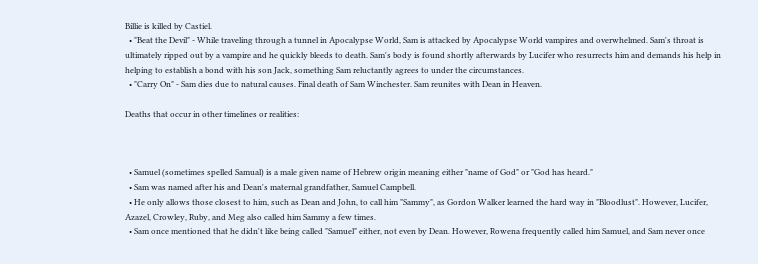Billie is killed by Castiel.
  • "Beat the Devil" - While traveling through a tunnel in Apocalypse World, Sam is attacked by Apocalypse World vampires and overwhelmed. Sam's throat is ultimately ripped out by a vampire and he quickly bleeds to death. Sam's body is found shortly afterwards by Lucifer who resurrects him and demands his help in helping to establish a bond with his son Jack, something Sam reluctantly agrees to under the circumstances.
  • "Carry On" - Sam dies due to natural causes. Final death of Sam Winchester. Sam reunites with Dean in Heaven.

Deaths that occur in other timelines or realities:



  • Samuel (sometimes spelled Samual) is a male given name of Hebrew origin meaning either "name of God" or "God has heard."
  • Sam was named after his and Dean's maternal grandfather, Samuel Campbell.
  • He only allows those closest to him, such as Dean and John, to call him "Sammy", as Gordon Walker learned the hard way in "Bloodlust". However, Lucifer, Azazel, Crowley, Ruby, and Meg also called him Sammy a few times.
  • Sam once mentioned that he didn't like being called "Samuel" either, not even by Dean. However, Rowena frequently called him Samuel, and Sam never once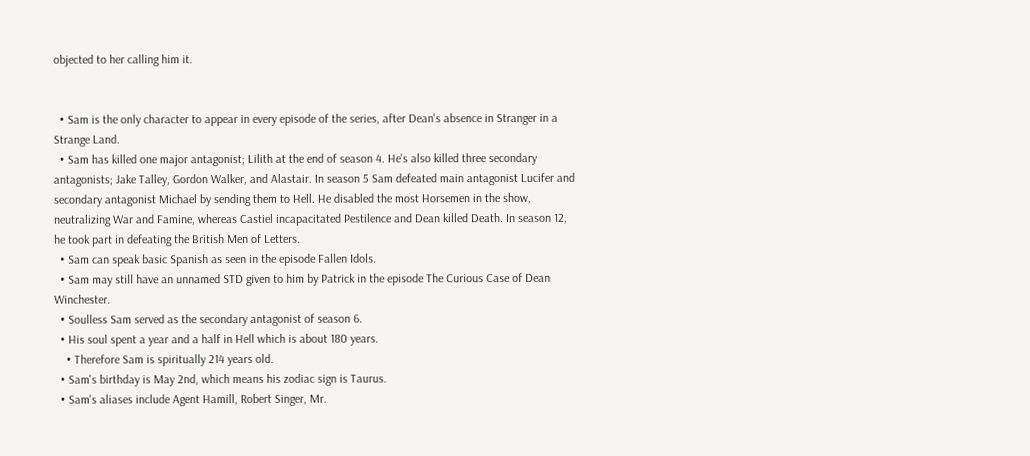objected to her calling him it.


  • Sam is the only character to appear in every episode of the series, after Dean's absence in Stranger in a Strange Land.
  • Sam has killed one major antagonist; Lilith at the end of season 4. He's also killed three secondary antagonists; Jake Talley, Gordon Walker, and Alastair. In season 5 Sam defeated main antagonist Lucifer and secondary antagonist Michael by sending them to Hell. He disabled the most Horsemen in the show, neutralizing War and Famine, whereas Castiel incapacitated Pestilence and Dean killed Death. In season 12, he took part in defeating the British Men of Letters.
  • Sam can speak basic Spanish as seen in the episode Fallen Idols.
  • Sam may still have an unnamed STD given to him by Patrick in the episode The Curious Case of Dean Winchester.
  • Soulless Sam served as the secondary antagonist of season 6.
  • His soul spent a year and a half in Hell which is about 180 years.
    • Therefore Sam is spiritually 214 years old.
  • Sam's birthday is May 2nd, which means his zodiac sign is Taurus.
  • Sam's aliases include Agent Hamill, Robert Singer, Mr.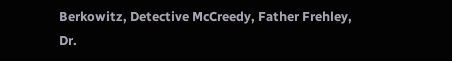Berkowitz, Detective McCreedy, Father Frehley, Dr.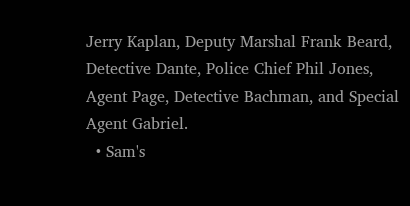Jerry Kaplan, Deputy Marshal Frank Beard, Detective Dante, Police Chief Phil Jones, Agent Page, Detective Bachman, and Special Agent Gabriel.
  • Sam's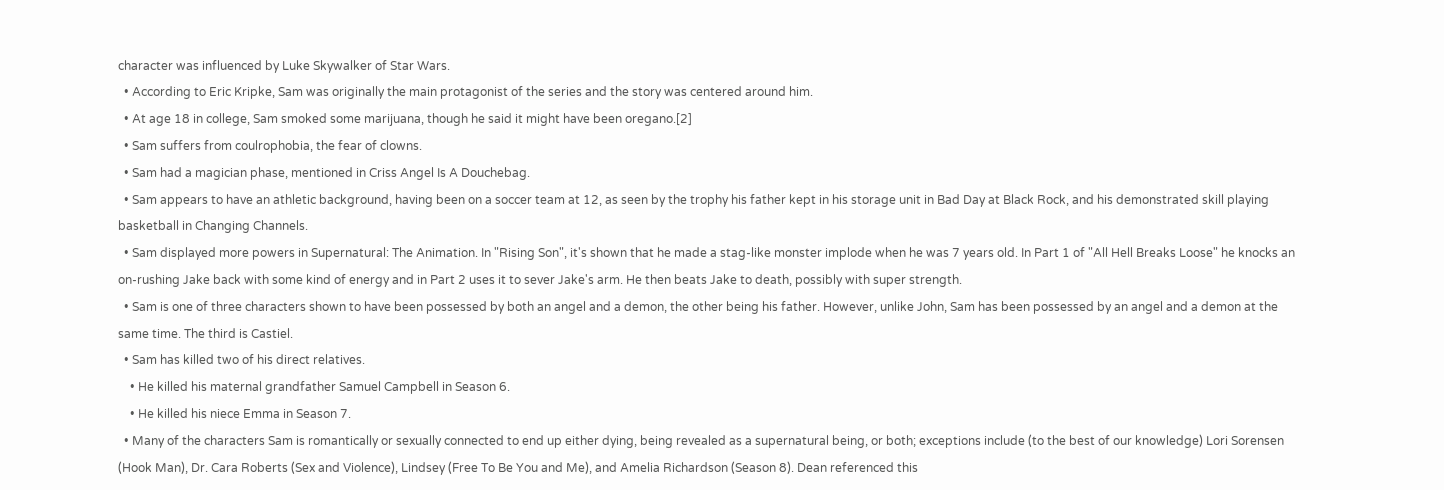character was influenced by Luke Skywalker of Star Wars.
  • According to Eric Kripke, Sam was originally the main protagonist of the series and the story was centered around him.
  • At age 18 in college, Sam smoked some marijuana, though he said it might have been oregano.[2]
  • Sam suffers from coulrophobia, the fear of clowns.
  • Sam had a magician phase, mentioned in Criss Angel Is A Douchebag.
  • Sam appears to have an athletic background, having been on a soccer team at 12, as seen by the trophy his father kept in his storage unit in Bad Day at Black Rock, and his demonstrated skill playing basketball in Changing Channels.
  • Sam displayed more powers in Supernatural: The Animation. In "Rising Son", it's shown that he made a stag-like monster implode when he was 7 years old. In Part 1 of "All Hell Breaks Loose" he knocks an on-rushing Jake back with some kind of energy and in Part 2 uses it to sever Jake's arm. He then beats Jake to death, possibly with super strength.
  • Sam is one of three characters shown to have been possessed by both an angel and a demon, the other being his father. However, unlike John, Sam has been possessed by an angel and a demon at the same time. The third is Castiel.
  • Sam has killed two of his direct relatives.
    • He killed his maternal grandfather Samuel Campbell in Season 6.
    • He killed his niece Emma in Season 7.
  • Many of the characters Sam is romantically or sexually connected to end up either dying, being revealed as a supernatural being, or both; exceptions include (to the best of our knowledge) Lori Sorensen (Hook Man), Dr. Cara Roberts (Sex and Violence), Lindsey (Free To Be You and Me), and Amelia Richardson (Season 8). Dean referenced this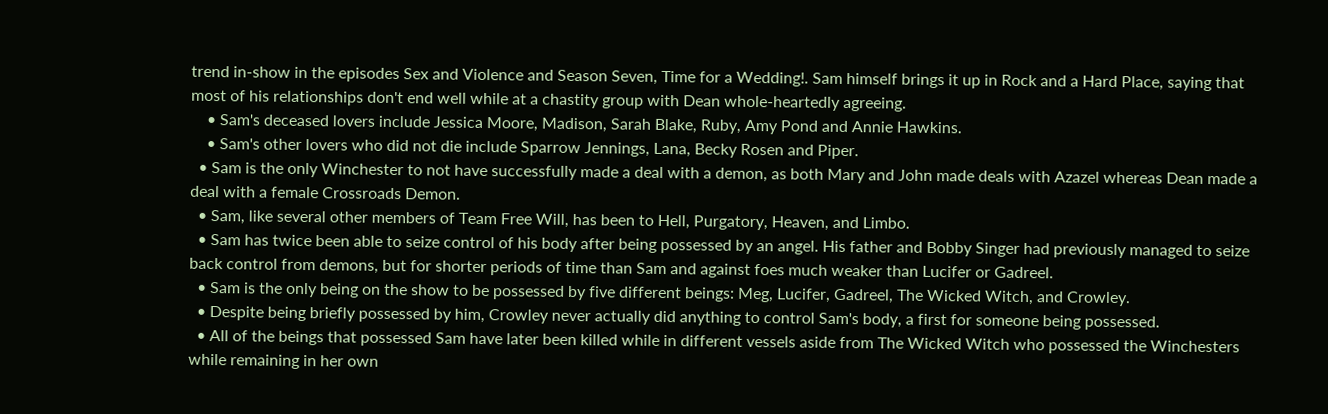trend in-show in the episodes Sex and Violence and Season Seven, Time for a Wedding!. Sam himself brings it up in Rock and a Hard Place, saying that most of his relationships don't end well while at a chastity group with Dean whole-heartedly agreeing.
    • Sam's deceased lovers include Jessica Moore, Madison, Sarah Blake, Ruby, Amy Pond and Annie Hawkins.
    • Sam's other lovers who did not die include Sparrow Jennings, Lana, Becky Rosen and Piper.
  • Sam is the only Winchester to not have successfully made a deal with a demon, as both Mary and John made deals with Azazel whereas Dean made a deal with a female Crossroads Demon.
  • Sam, like several other members of Team Free Will, has been to Hell, Purgatory, Heaven, and Limbo.
  • Sam has twice been able to seize control of his body after being possessed by an angel. His father and Bobby Singer had previously managed to seize back control from demons, but for shorter periods of time than Sam and against foes much weaker than Lucifer or Gadreel.
  • Sam is the only being on the show to be possessed by five different beings: Meg, Lucifer, Gadreel, The Wicked Witch, and Crowley.
  • Despite being briefly possessed by him, Crowley never actually did anything to control Sam's body, a first for someone being possessed.
  • All of the beings that possessed Sam have later been killed while in different vessels aside from The Wicked Witch who possessed the Winchesters while remaining in her own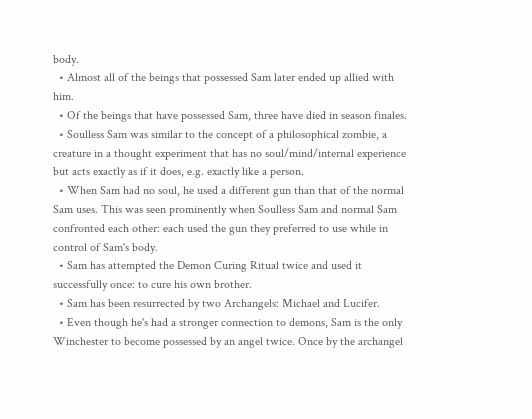body.
  • Almost all of the beings that possessed Sam later ended up allied with him.
  • Of the beings that have possessed Sam, three have died in season finales.
  • Soulless Sam was similar to the concept of a philosophical zombie, a creature in a thought experiment that has no soul/mind/internal experience but acts exactly as if it does, e.g. exactly like a person.
  • When Sam had no soul, he used a different gun than that of the normal Sam uses. This was seen prominently when Soulless Sam and normal Sam confronted each other: each used the gun they preferred to use while in control of Sam's body.
  • Sam has attempted the Demon Curing Ritual twice and used it successfully once: to cure his own brother.
  • Sam has been resurrected by two Archangels: Michael and Lucifer.
  • Even though he's had a stronger connection to demons, Sam is the only Winchester to become possessed by an angel twice. Once by the archangel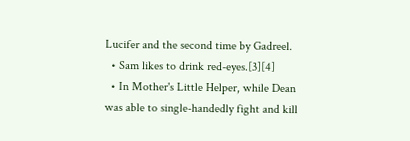Lucifer and the second time by Gadreel.
  • Sam likes to drink red-eyes.[3][4]
  • In Mother's Little Helper, while Dean was able to single-handedly fight and kill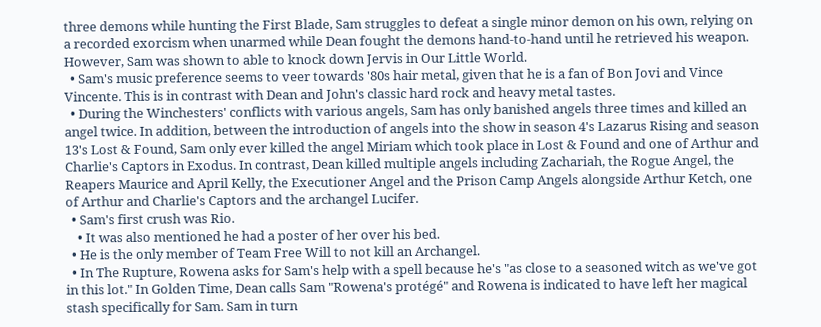three demons while hunting the First Blade, Sam struggles to defeat a single minor demon on his own, relying on a recorded exorcism when unarmed while Dean fought the demons hand-to-hand until he retrieved his weapon. However, Sam was shown to able to knock down Jervis in Our Little World.
  • Sam's music preference seems to veer towards '80s hair metal, given that he is a fan of Bon Jovi and Vince Vincente. This is in contrast with Dean and John's classic hard rock and heavy metal tastes.
  • During the Winchesters' conflicts with various angels, Sam has only banished angels three times and killed an angel twice. In addition, between the introduction of angels into the show in season 4's Lazarus Rising and season 13's Lost & Found, Sam only ever killed the angel Miriam which took place in Lost & Found and one of Arthur and Charlie's Captors in Exodus. In contrast, Dean killed multiple angels including Zachariah, the Rogue Angel, the Reapers Maurice and April Kelly, the Executioner Angel and the Prison Camp Angels alongside Arthur Ketch, one of Arthur and Charlie's Captors and the archangel Lucifer.
  • Sam's first crush was Rio.
    • It was also mentioned he had a poster of her over his bed.
  • He is the only member of Team Free Will to not kill an Archangel.
  • In The Rupture, Rowena asks for Sam's help with a spell because he's "as close to a seasoned witch as we've got in this lot." In Golden Time, Dean calls Sam "Rowena's protégé" and Rowena is indicated to have left her magical stash specifically for Sam. Sam in turn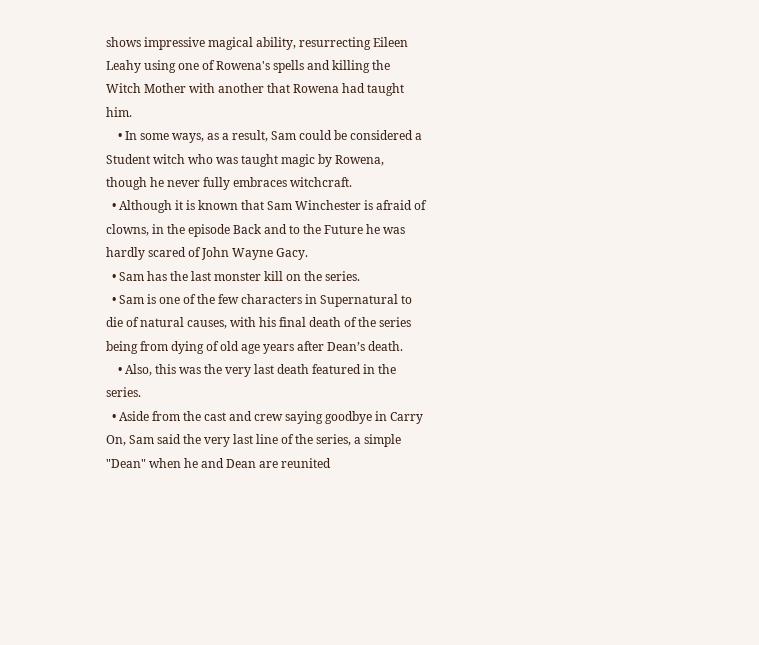shows impressive magical ability, resurrecting Eileen Leahy using one of Rowena's spells and killing the Witch Mother with another that Rowena had taught him.
    • In some ways, as a result, Sam could be considered a Student witch who was taught magic by Rowena, though he never fully embraces witchcraft.
  • Although it is known that Sam Winchester is afraid of clowns, in the episode Back and to the Future he was hardly scared of John Wayne Gacy.
  • Sam has the last monster kill on the series.
  • Sam is one of the few characters in Supernatural to die of natural causes, with his final death of the series being from dying of old age years after Dean’s death.
    • Also, this was the very last death featured in the series.
  • Aside from the cast and crew saying goodbye in Carry On, Sam said the very last line of the series, a simple "Dean" when he and Dean are reunited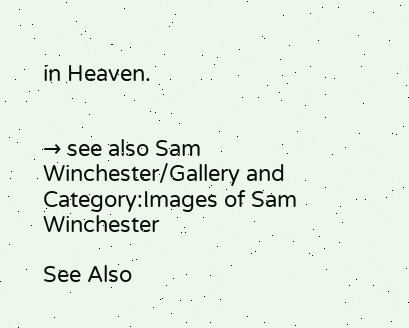in Heaven.


→ see also Sam Winchester/Gallery and Category:Images of Sam Winchester

See Also